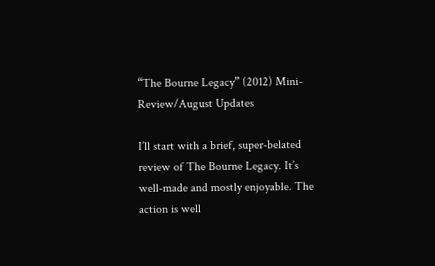“The Bourne Legacy” (2012) Mini-Review/August Updates

I’ll start with a brief, super-belated review of The Bourne Legacy. It’s well-made and mostly enjoyable. The action is well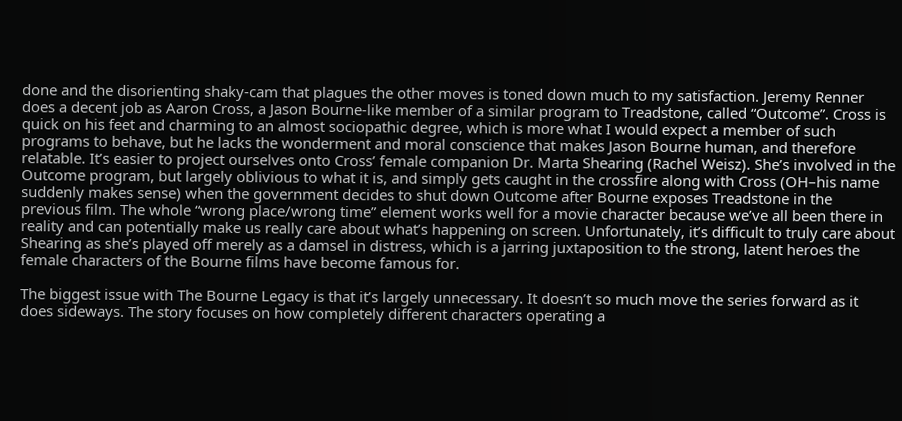done and the disorienting shaky-cam that plagues the other moves is toned down much to my satisfaction. Jeremy Renner does a decent job as Aaron Cross, a Jason Bourne-like member of a similar program to Treadstone, called “Outcome”. Cross is quick on his feet and charming to an almost sociopathic degree, which is more what I would expect a member of such programs to behave, but he lacks the wonderment and moral conscience that makes Jason Bourne human, and therefore relatable. It’s easier to project ourselves onto Cross’ female companion Dr. Marta Shearing (Rachel Weisz). She’s involved in the Outcome program, but largely oblivious to what it is, and simply gets caught in the crossfire along with Cross (OH–his name suddenly makes sense) when the government decides to shut down Outcome after Bourne exposes Treadstone in the previous film. The whole “wrong place/wrong time” element works well for a movie character because we’ve all been there in reality and can potentially make us really care about what’s happening on screen. Unfortunately, it’s difficult to truly care about Shearing as she’s played off merely as a damsel in distress, which is a jarring juxtaposition to the strong, latent heroes the female characters of the Bourne films have become famous for.

The biggest issue with The Bourne Legacy is that it’s largely unnecessary. It doesn’t so much move the series forward as it does sideways. The story focuses on how completely different characters operating a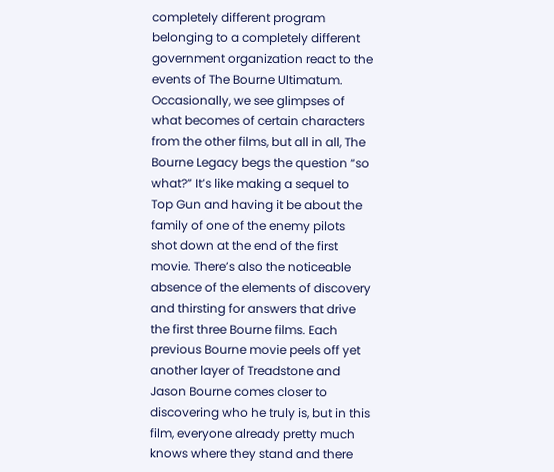completely different program belonging to a completely different government organization react to the events of The Bourne Ultimatum. Occasionally, we see glimpses of what becomes of certain characters from the other films, but all in all, The Bourne Legacy begs the question “so what?” It’s like making a sequel to Top Gun and having it be about the family of one of the enemy pilots shot down at the end of the first movie. There’s also the noticeable absence of the elements of discovery and thirsting for answers that drive the first three Bourne films. Each previous Bourne movie peels off yet another layer of Treadstone and Jason Bourne comes closer to discovering who he truly is, but in this film, everyone already pretty much knows where they stand and there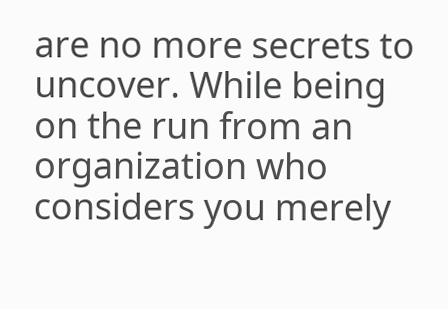are no more secrets to uncover. While being on the run from an organization who considers you merely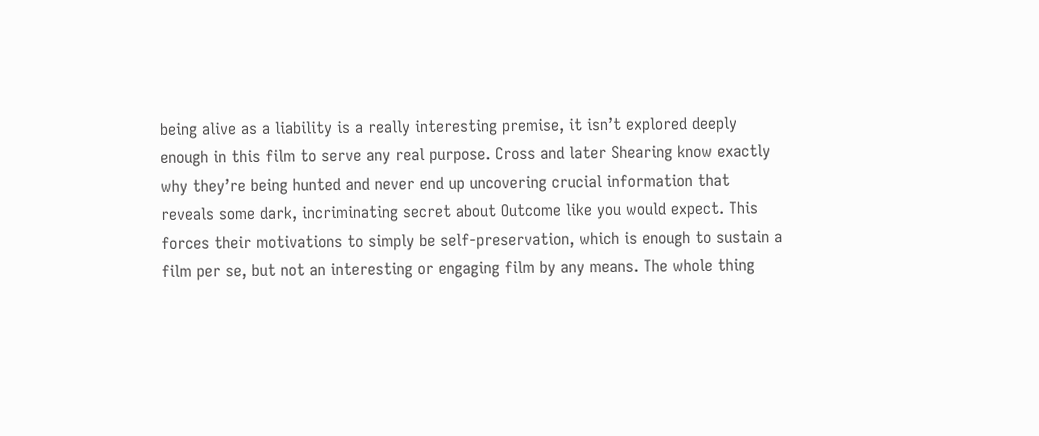being alive as a liability is a really interesting premise, it isn’t explored deeply enough in this film to serve any real purpose. Cross and later Shearing know exactly why they’re being hunted and never end up uncovering crucial information that reveals some dark, incriminating secret about Outcome like you would expect. This forces their motivations to simply be self-preservation, which is enough to sustain a film per se, but not an interesting or engaging film by any means. The whole thing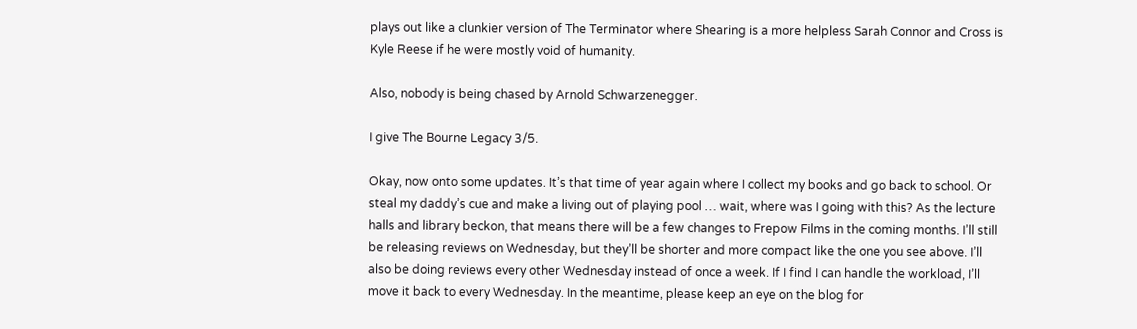plays out like a clunkier version of The Terminator where Shearing is a more helpless Sarah Connor and Cross is Kyle Reese if he were mostly void of humanity.

Also, nobody is being chased by Arnold Schwarzenegger.

I give The Bourne Legacy 3/5.

Okay, now onto some updates. It’s that time of year again where I collect my books and go back to school. Or steal my daddy’s cue and make a living out of playing pool … wait, where was I going with this? As the lecture halls and library beckon, that means there will be a few changes to Frepow Films in the coming months. I’ll still be releasing reviews on Wednesday, but they’ll be shorter and more compact like the one you see above. I’ll also be doing reviews every other Wednesday instead of once a week. If I find I can handle the workload, I’ll move it back to every Wednesday. In the meantime, please keep an eye on the blog for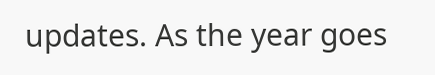updates. As the year goes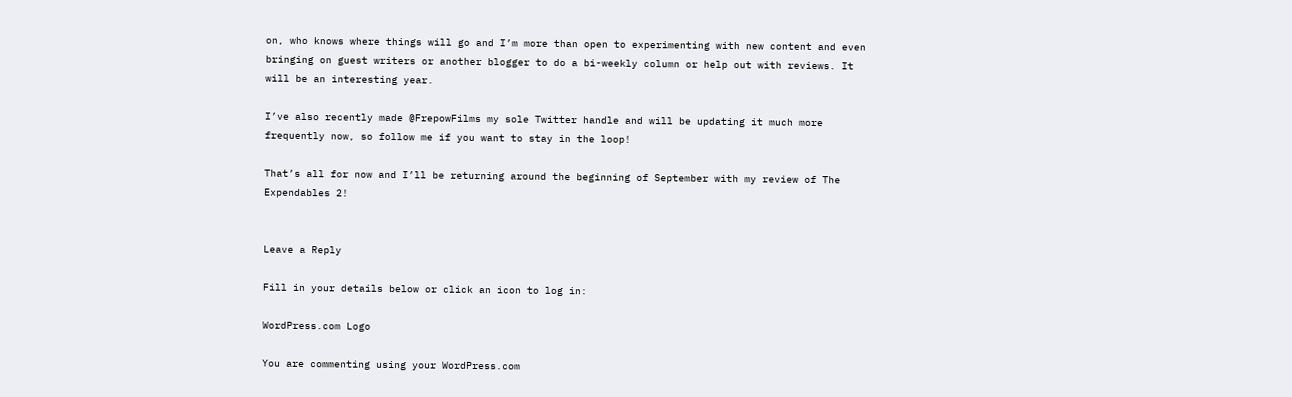on, who knows where things will go and I’m more than open to experimenting with new content and even bringing on guest writers or another blogger to do a bi-weekly column or help out with reviews. It will be an interesting year.

I’ve also recently made @FrepowFilms my sole Twitter handle and will be updating it much more frequently now, so follow me if you want to stay in the loop!

That’s all for now and I’ll be returning around the beginning of September with my review of The Expendables 2!


Leave a Reply

Fill in your details below or click an icon to log in:

WordPress.com Logo

You are commenting using your WordPress.com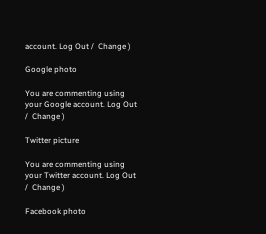account. Log Out /  Change )

Google photo

You are commenting using your Google account. Log Out /  Change )

Twitter picture

You are commenting using your Twitter account. Log Out /  Change )

Facebook photo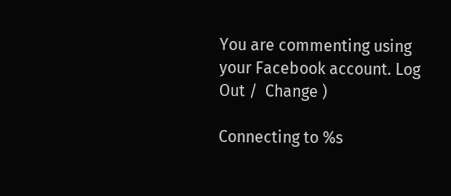You are commenting using your Facebook account. Log Out /  Change )

Connecting to %s